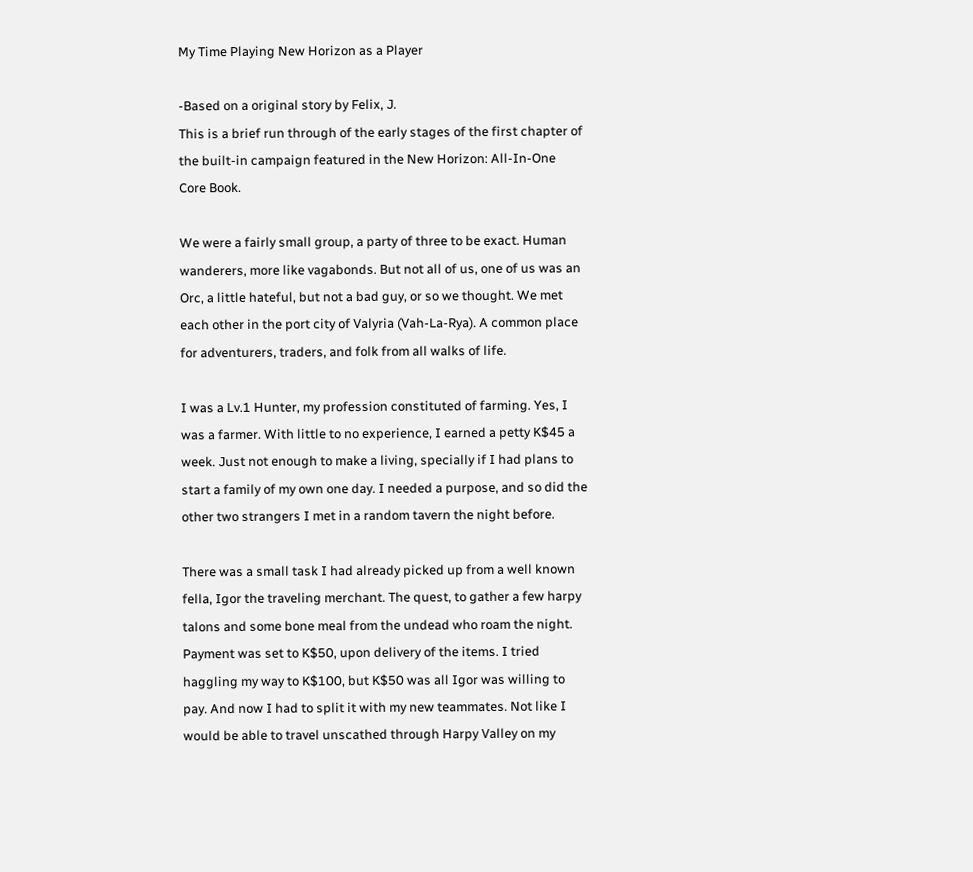My Time Playing New Horizon as a Player

-Based on a original story by Felix, J.
This is a brief run through of the early stages of the first chapter of the built-in campaign featured in the New Horizon: All-In-One Core Book.

We were a fairly small group, a party of three to be exact. Human wanderers, more like vagabonds. But not all of us, one of us was an Orc, a little hateful, but not a bad guy, or so we thought. We met each other in the port city of Valyria (Vah-La-Rya). A common place for adventurers, traders, and folk from all walks of life.

I was a Lv.1 Hunter, my profession constituted of farming. Yes, I was a farmer. With little to no experience, I earned a petty K$45 a week. Just not enough to make a living, specially if I had plans to start a family of my own one day. I needed a purpose, and so did the other two strangers I met in a random tavern the night before.

There was a small task I had already picked up from a well known fella, Igor the traveling merchant. The quest, to gather a few harpy talons and some bone meal from the undead who roam the night. Payment was set to K$50, upon delivery of the items. I tried haggling my way to K$100, but K$50 was all Igor was willing to pay. And now I had to split it with my new teammates. Not like I would be able to travel unscathed through Harpy Valley on my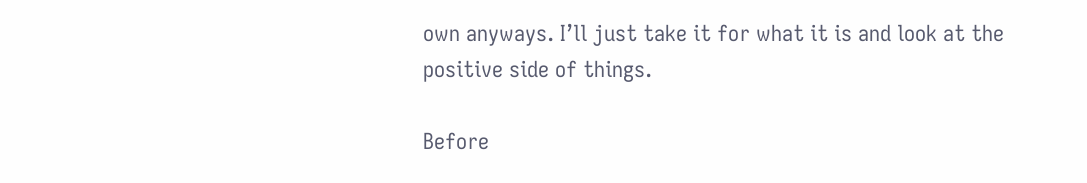own anyways. I’ll just take it for what it is and look at the positive side of things.

Before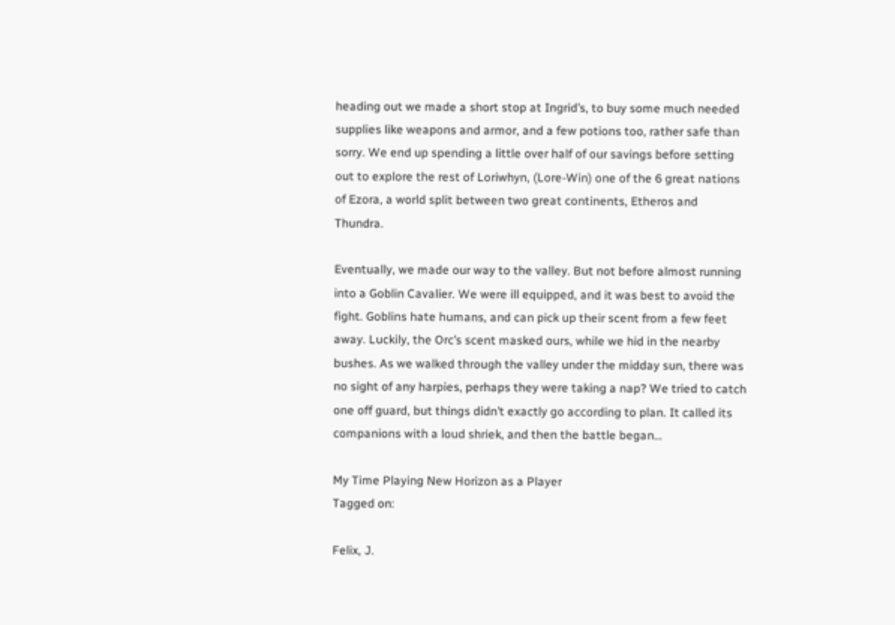heading out we made a short stop at Ingrid’s, to buy some much needed supplies like weapons and armor, and a few potions too, rather safe than sorry. We end up spending a little over half of our savings before setting out to explore the rest of Loriwhyn, (Lore-Win) one of the 6 great nations of Ezora, a world split between two great continents, Etheros and Thundra.

Eventually, we made our way to the valley. But not before almost running into a Goblin Cavalier. We were ill equipped, and it was best to avoid the fight. Goblins hate humans, and can pick up their scent from a few feet away. Luckily, the Orc’s scent masked ours, while we hid in the nearby bushes. As we walked through the valley under the midday sun, there was no sight of any harpies, perhaps they were taking a nap? We tried to catch one off guard, but things didn’t exactly go according to plan. It called its companions with a loud shriek, and then the battle began…

My Time Playing New Horizon as a Player
Tagged on:

Felix, J.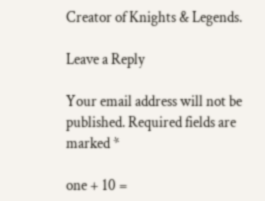Creator of Knights & Legends.

Leave a Reply

Your email address will not be published. Required fields are marked *

one + 10 =